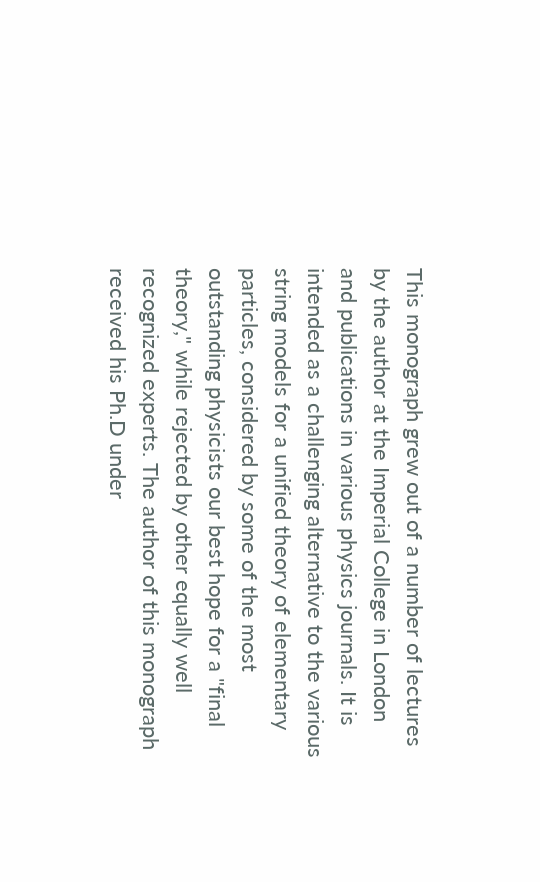This monograph grew out of a number of lectures by the author at the Imperial College in London and publications in various physics journals. It is intended as a challenging alternative to the various string models for a unified theory of elementary particles, considered by some of the most outstanding physicists our best hope for a "final theory," while rejected by other equally well recognized experts. The author of this monograph received his Ph.D under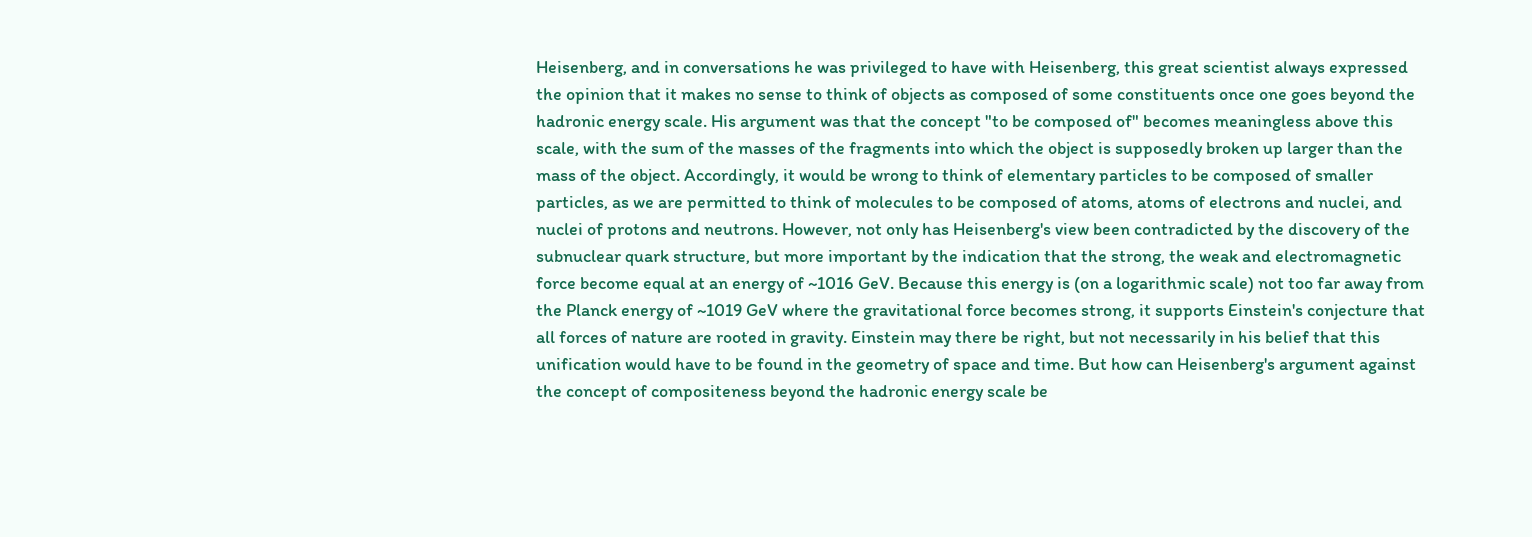Heisenberg, and in conversations he was privileged to have with Heisenberg, this great scientist always expressed the opinion that it makes no sense to think of objects as composed of some constituents once one goes beyond the hadronic energy scale. His argument was that the concept "to be composed of" becomes meaningless above this scale, with the sum of the masses of the fragments into which the object is supposedly broken up larger than the mass of the object. Accordingly, it would be wrong to think of elementary particles to be composed of smaller particles, as we are permitted to think of molecules to be composed of atoms, atoms of electrons and nuclei, and nuclei of protons and neutrons. However, not only has Heisenberg's view been contradicted by the discovery of the subnuclear quark structure, but more important by the indication that the strong, the weak and electromagnetic force become equal at an energy of ~1016 GeV. Because this energy is (on a logarithmic scale) not too far away from the Planck energy of ~1019 GeV where the gravitational force becomes strong, it supports Einstein's conjecture that all forces of nature are rooted in gravity. Einstein may there be right, but not necessarily in his belief that this unification would have to be found in the geometry of space and time. But how can Heisenberg's argument against the concept of compositeness beyond the hadronic energy scale be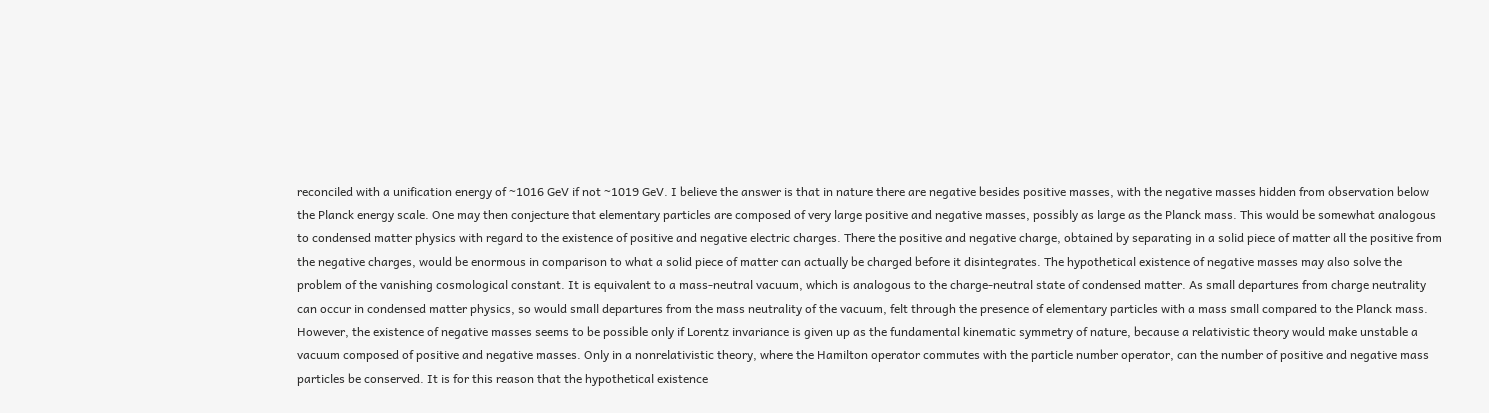reconciled with a unification energy of ~1016 GeV if not ~1019 GeV. I believe the answer is that in nature there are negative besides positive masses, with the negative masses hidden from observation below the Planck energy scale. One may then conjecture that elementary particles are composed of very large positive and negative masses, possibly as large as the Planck mass. This would be somewhat analogous to condensed matter physics with regard to the existence of positive and negative electric charges. There the positive and negative charge, obtained by separating in a solid piece of matter all the positive from the negative charges, would be enormous in comparison to what a solid piece of matter can actually be charged before it disintegrates. The hypothetical existence of negative masses may also solve the problem of the vanishing cosmological constant. It is equivalent to a mass-neutral vacuum, which is analogous to the charge-neutral state of condensed matter. As small departures from charge neutrality can occur in condensed matter physics, so would small departures from the mass neutrality of the vacuum, felt through the presence of elementary particles with a mass small compared to the Planck mass. However, the existence of negative masses seems to be possible only if Lorentz invariance is given up as the fundamental kinematic symmetry of nature, because a relativistic theory would make unstable a vacuum composed of positive and negative masses. Only in a nonrelativistic theory, where the Hamilton operator commutes with the particle number operator, can the number of positive and negative mass particles be conserved. It is for this reason that the hypothetical existence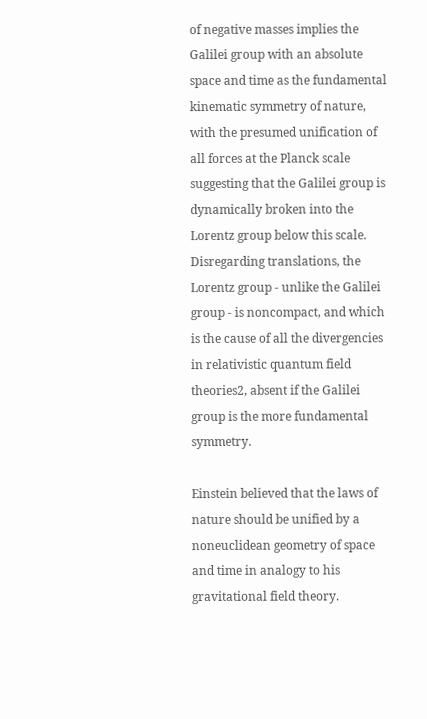of negative masses implies the Galilei group with an absolute space and time as the fundamental kinematic symmetry of nature, with the presumed unification of all forces at the Planck scale suggesting that the Galilei group is dynamically broken into the Lorentz group below this scale. Disregarding translations, the Lorentz group - unlike the Galilei group - is noncompact, and which is the cause of all the divergencies in relativistic quantum field theories2, absent if the Galilei group is the more fundamental symmetry.

Einstein believed that the laws of nature should be unified by a noneuclidean geometry of space and time in analogy to his gravitational field theory.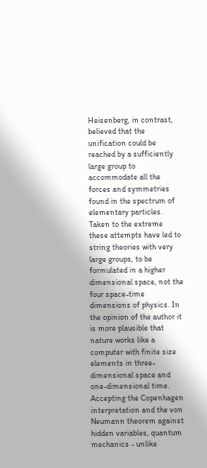Heisenberg, in contrast, believed that the unification could be reached by a sufficiently large group to accommodate all the forces and symmetries found in the spectrum of elementary particles. Taken to the extreme these attempts have led to string theories with very large groups, to be formulated in a higher dimensional space, not the four space-time dimensions of physics. In the opinion of the author it is more plausible that nature works like a computer with finite size elements in three-dimensional space and one-dimensional time. Accepting the Copenhagen interpretation and the von Neumann theorem against hidden variables, quantum mechanics - unlike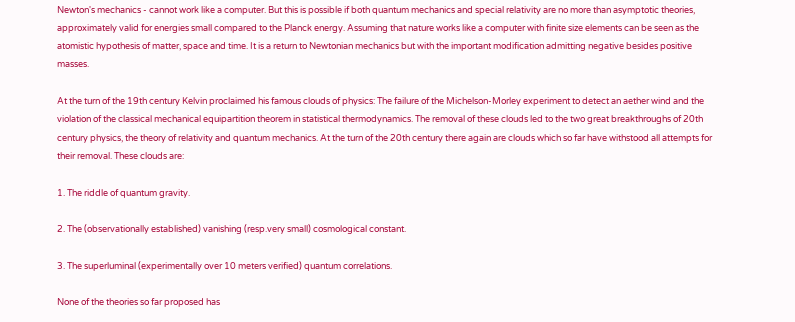Newton's mechanics - cannot work like a computer. But this is possible if both quantum mechanics and special relativity are no more than asymptotic theories, approximately valid for energies small compared to the Planck energy. Assuming that nature works like a computer with finite size elements can be seen as the atomistic hypothesis of matter, space and time. It is a return to Newtonian mechanics but with the important modification admitting negative besides positive masses.

At the turn of the 19th century Kelvin proclaimed his famous clouds of physics: The failure of the Michelson-Morley experiment to detect an aether wind and the violation of the classical mechanical equipartition theorem in statistical thermodynamics. The removal of these clouds led to the two great breakthroughs of 20th century physics, the theory of relativity and quantum mechanics. At the turn of the 20th century there again are clouds which so far have withstood all attempts for their removal. These clouds are:

1. The riddle of quantum gravity.

2. The (observationally established) vanishing (resp.very small) cosmological constant.

3. The superluminal (experimentally over 10 meters verified) quantum correlations.

None of the theories so far proposed has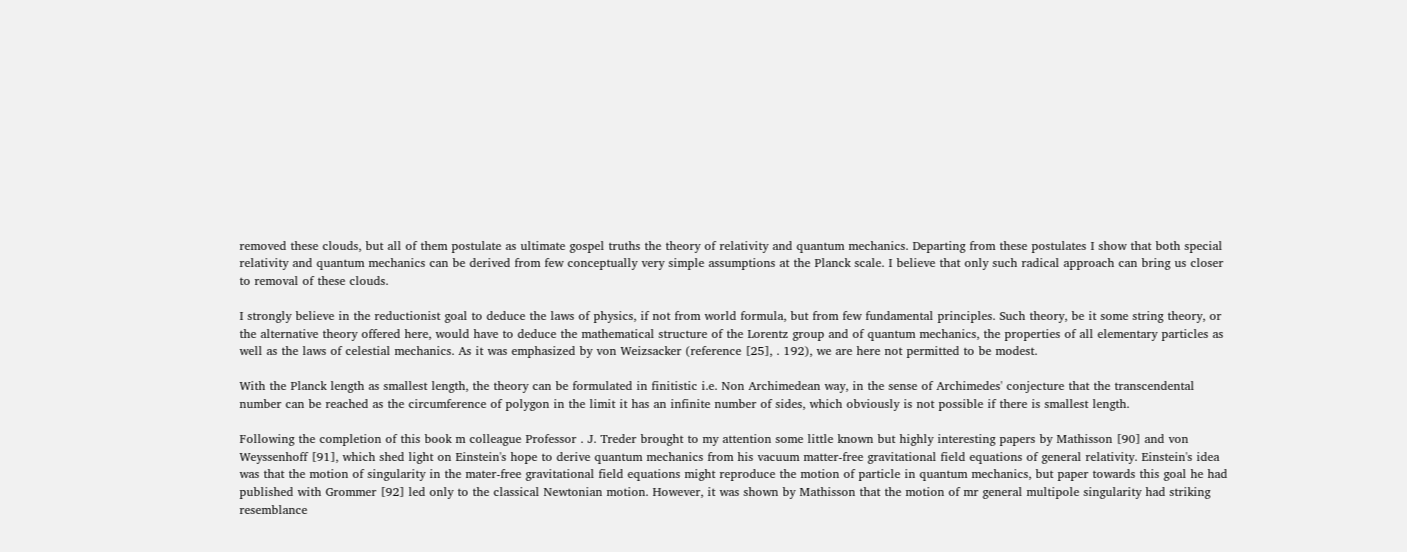removed these clouds, but all of them postulate as ultimate gospel truths the theory of relativity and quantum mechanics. Departing from these postulates I show that both special relativity and quantum mechanics can be derived from few conceptually very simple assumptions at the Planck scale. I believe that only such radical approach can bring us closer to removal of these clouds.

I strongly believe in the reductionist goal to deduce the laws of physics, if not from world formula, but from few fundamental principles. Such theory, be it some string theory, or the alternative theory offered here, would have to deduce the mathematical structure of the Lorentz group and of quantum mechanics, the properties of all elementary particles as well as the laws of celestial mechanics. As it was emphasized by von Weizsacker (reference [25], . 192), we are here not permitted to be modest.

With the Planck length as smallest length, the theory can be formulated in finitistic i.e. Non Archimedean way, in the sense of Archimedes' conjecture that the transcendental number can be reached as the circumference of polygon in the limit it has an infinite number of sides, which obviously is not possible if there is smallest length.

Following the completion of this book m colleague Professor . J. Treder brought to my attention some little known but highly interesting papers by Mathisson [90] and von Weyssenhoff [91], which shed light on Einstein's hope to derive quantum mechanics from his vacuum matter-free gravitational field equations of general relativity. Einstein's idea was that the motion of singularity in the mater-free gravitational field equations might reproduce the motion of particle in quantum mechanics, but paper towards this goal he had published with Grommer [92] led only to the classical Newtonian motion. However, it was shown by Mathisson that the motion of mr general multipole singularity had striking resemblance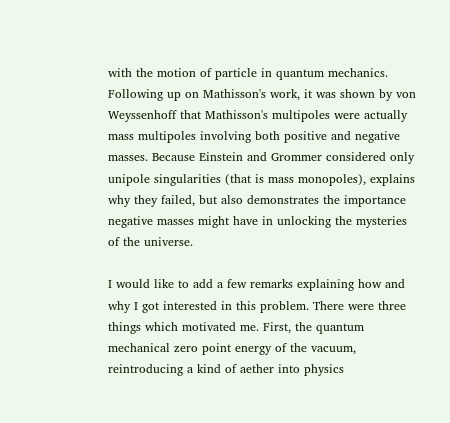with the motion of particle in quantum mechanics. Following up on Mathisson's work, it was shown by von Weyssenhoff that Mathisson's multipoles were actually mass multipoles involving both positive and negative masses. Because Einstein and Grommer considered only unipole singularities (that is mass monopoles), explains why they failed, but also demonstrates the importance negative masses might have in unlocking the mysteries of the universe.

I would like to add a few remarks explaining how and why I got interested in this problem. There were three things which motivated me. First, the quantum mechanical zero point energy of the vacuum, reintroducing a kind of aether into physics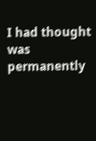I had thought was permanently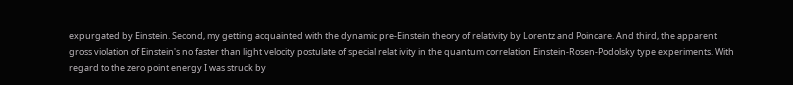expurgated by Einstein. Second, my getting acquainted with the dynamic pre-Einstein theory of relativity by Lorentz and Poincare. And third, the apparent gross violation of Einstein's no faster than light velocity postulate of special relat ivity in the quantum correlation Einstein-Rosen-Podolsky type experiments. With regard to the zero point energy I was struck by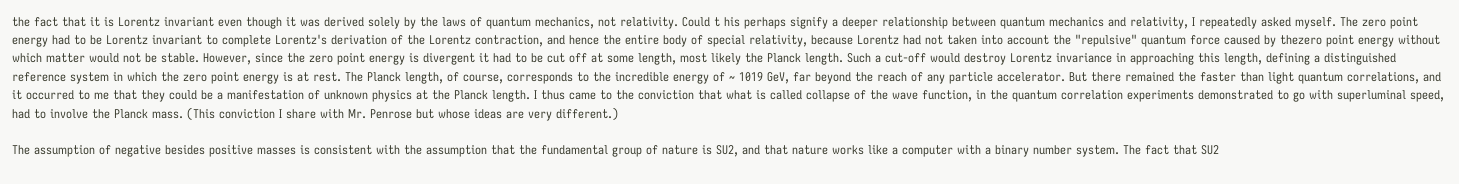the fact that it is Lorentz invariant even though it was derived solely by the laws of quantum mechanics, not relativity. Could t his perhaps signify a deeper relationship between quantum mechanics and relativity, I repeatedly asked myself. The zero point energy had to be Lorentz invariant to complete Lorentz's derivation of the Lorentz contraction, and hence the entire body of special relativity, because Lorentz had not taken into account the "repulsive" quantum force caused by thezero point energy without which matter would not be stable. However, since the zero point energy is divergent it had to be cut off at some length, most likely the Planck length. Such a cut-off would destroy Lorentz invariance in approaching this length, defining a distinguished reference system in which the zero point energy is at rest. The Planck length, of course, corresponds to the incredible energy of ~ 1019 GeV, far beyond the reach of any particle accelerator. But there remained the faster than light quantum correlations, and it occurred to me that they could be a manifestation of unknown physics at the Planck length. I thus came to the conviction that what is called collapse of the wave function, in the quantum correlation experiments demonstrated to go with superluminal speed, had to involve the Planck mass. (This conviction I share with Mr. Penrose but whose ideas are very different.)

The assumption of negative besides positive masses is consistent with the assumption that the fundamental group of nature is SU2, and that nature works like a computer with a binary number system. The fact that SU2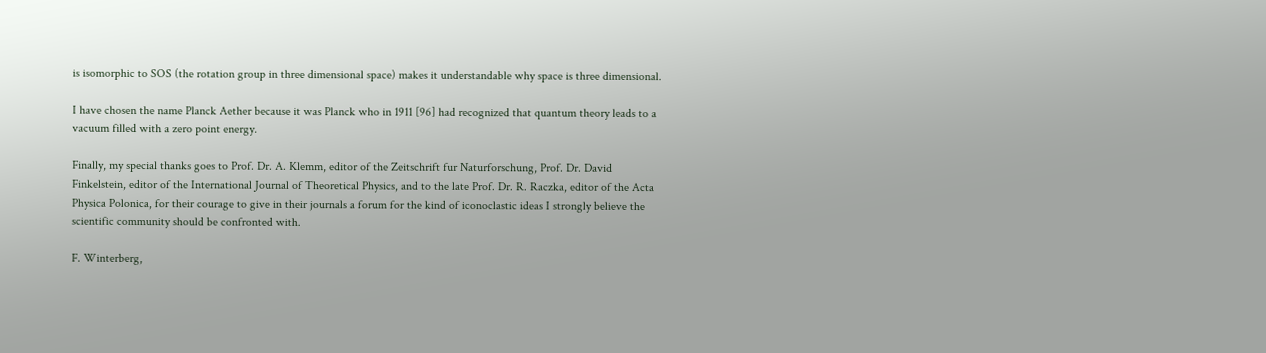is isomorphic to SOS (the rotation group in three dimensional space) makes it understandable why space is three dimensional.

I have chosen the name Planck Aether because it was Planck who in 1911 [96] had recognized that quantum theory leads to a vacuum filled with a zero point energy.

Finally, my special thanks goes to Prof. Dr. A. Klemm, editor of the Zeitschrift fur Naturforschung, Prof. Dr. David Finkelstein, editor of the International Journal of Theoretical Physics, and to the late Prof. Dr. R. Raczka, editor of the Acta Physica Polonica, for their courage to give in their journals a forum for the kind of iconoclastic ideas I strongly believe the scientific community should be confronted with.

F. Winterberg,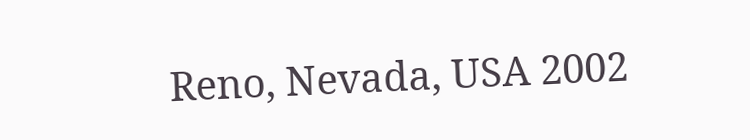Reno, Nevada, USA 2002